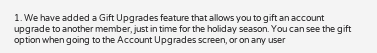1. We have added a Gift Upgrades feature that allows you to gift an account upgrade to another member, just in time for the holiday season. You can see the gift option when going to the Account Upgrades screen, or on any user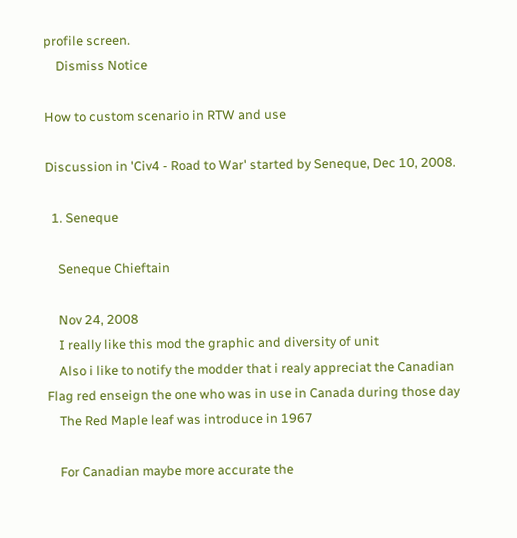profile screen.
    Dismiss Notice

How to custom scenario in RTW and use

Discussion in 'Civ4 - Road to War' started by Seneque, Dec 10, 2008.

  1. Seneque

    Seneque Chieftain

    Nov 24, 2008
    I really like this mod the graphic and diversity of unit
    Also i like to notify the modder that i realy appreciat the Canadian Flag red enseign the one who was in use in Canada during those day
    The Red Maple leaf was introduce in 1967

    For Canadian maybe more accurate the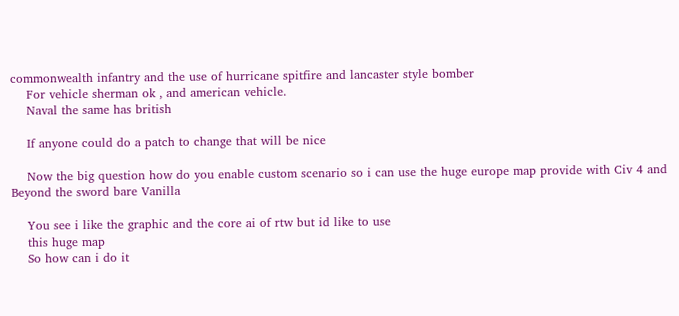commonwealth infantry and the use of hurricane spitfire and lancaster style bomber
    For vehicle sherman ok , and american vehicle.
    Naval the same has british

    If anyone could do a patch to change that will be nice

    Now the big question how do you enable custom scenario so i can use the huge europe map provide with Civ 4 and Beyond the sword bare Vanilla

    You see i like the graphic and the core ai of rtw but id like to use
    this huge map
    So how can i do it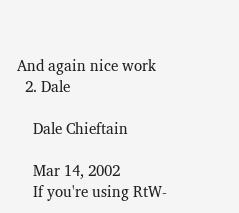And again nice work
  2. Dale

    Dale Chieftain

    Mar 14, 2002
    If you're using RtW-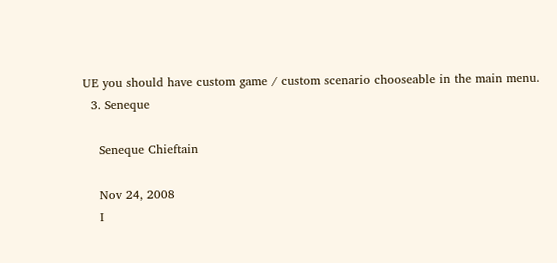UE you should have custom game / custom scenario chooseable in the main menu.
  3. Seneque

    Seneque Chieftain

    Nov 24, 2008
    I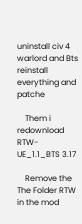uninstall civ 4 warlord and Bts reinstall everything and patche

    Them i redownload RTW-UE_1.1_BTS 3.17

    Remove the The Folder RTW in the mod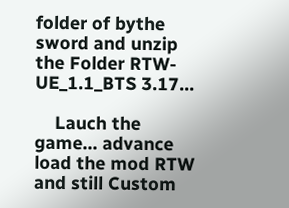folder of bythe sword and unzip the Folder RTW-UE_1.1_BTS 3.17...

    Lauch the game... advance load the mod RTW and still Custom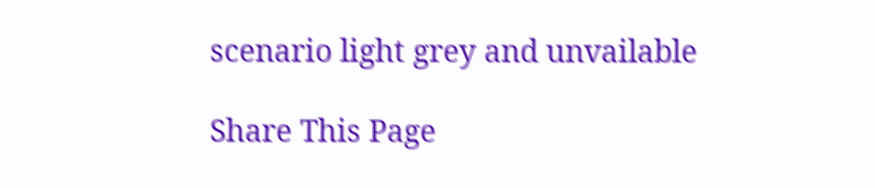scenario light grey and unvailable

Share This Page